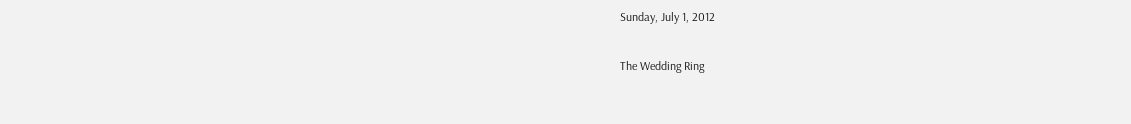Sunday, July 1, 2012

The Wedding Ring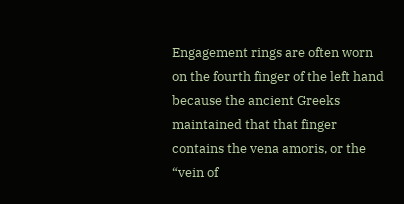Engagement rings are often worn on the fourth finger of the left hand because the ancient Greeks maintained that that finger contains the vena amoris, or the “vein of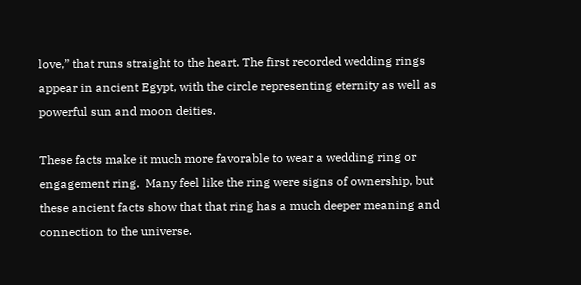love,” that runs straight to the heart. The first recorded wedding rings appear in ancient Egypt, with the circle representing eternity as well as powerful sun and moon deities.

These facts make it much more favorable to wear a wedding ring or engagement ring.  Many feel like the ring were signs of ownership, but these ancient facts show that that ring has a much deeper meaning and connection to the universe.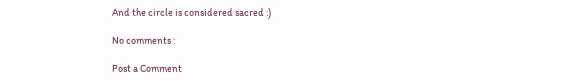And the circle is considered sacred :)

No comments :

Post a Comment